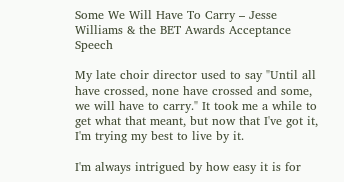Some We Will Have To Carry – Jesse Williams & the BET Awards Acceptance Speech

My late choir director used to say "Until all have crossed, none have crossed and some, we will have to carry." It took me a while to get what that meant, but now that I've got it, I'm trying my best to live by it.

I'm always intrigued by how easy it is for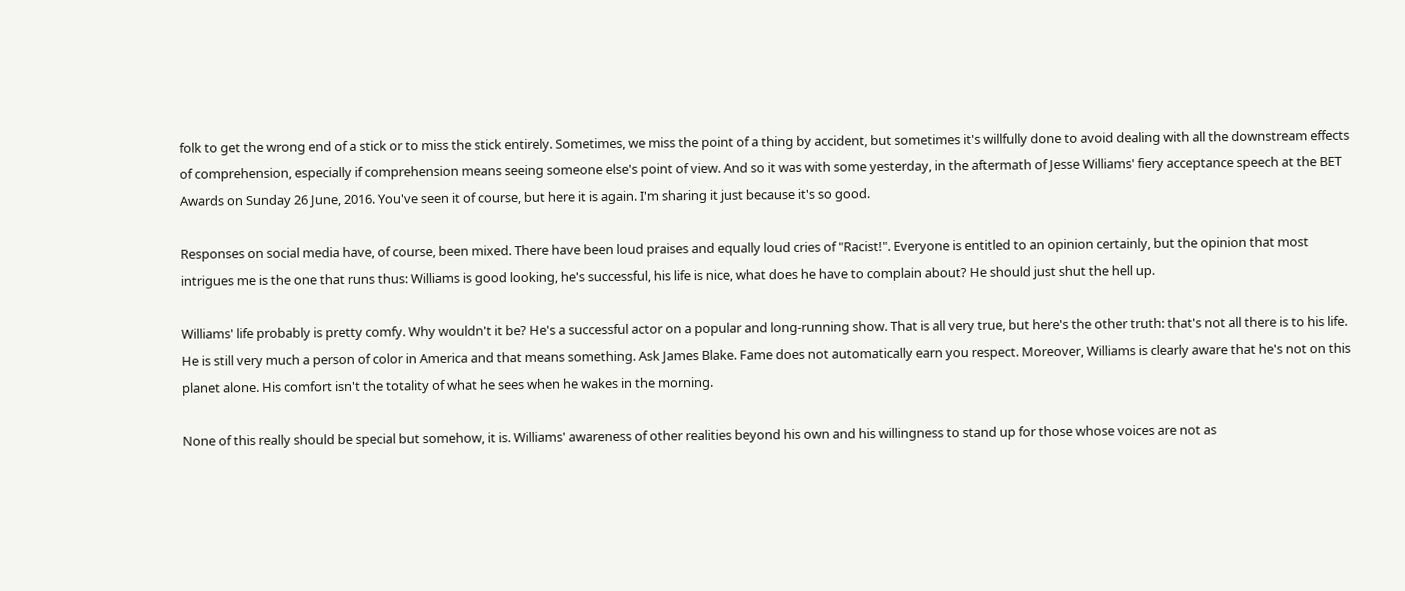folk to get the wrong end of a stick or to miss the stick entirely. Sometimes, we miss the point of a thing by accident, but sometimes it's willfully done to avoid dealing with all the downstream effects of comprehension, especially if comprehension means seeing someone else's point of view. And so it was with some yesterday, in the aftermath of Jesse Williams' fiery acceptance speech at the BET Awards on Sunday 26 June, 2016. You've seen it of course, but here it is again. I'm sharing it just because it's so good.

Responses on social media have, of course, been mixed. There have been loud praises and equally loud cries of "Racist!". Everyone is entitled to an opinion certainly, but the opinion that most intrigues me is the one that runs thus: Williams is good looking, he's successful, his life is nice, what does he have to complain about? He should just shut the hell up.

Williams' life probably is pretty comfy. Why wouldn't it be? He's a successful actor on a popular and long-running show. That is all very true, but here's the other truth: that's not all there is to his life. He is still very much a person of color in America and that means something. Ask James Blake. Fame does not automatically earn you respect. Moreover, Williams is clearly aware that he's not on this planet alone. His comfort isn't the totality of what he sees when he wakes in the morning.

None of this really should be special but somehow, it is. Williams' awareness of other realities beyond his own and his willingness to stand up for those whose voices are not as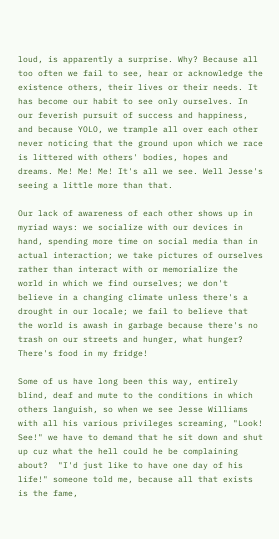loud, is apparently a surprise. Why? Because all too often we fail to see, hear or acknowledge the existence others, their lives or their needs. It has become our habit to see only ourselves. In our feverish pursuit of success and happiness, and because YOLO, we trample all over each other never noticing that the ground upon which we race is littered with others' bodies, hopes and dreams. Me! Me! Me! It's all we see. Well Jesse's seeing a little more than that.

Our lack of awareness of each other shows up in myriad ways: we socialize with our devices in hand, spending more time on social media than in actual interaction; we take pictures of ourselves rather than interact with or memorialize the world in which we find ourselves; we don't believe in a changing climate unless there's a drought in our locale; we fail to believe that the world is awash in garbage because there's no trash on our streets and hunger, what hunger? There's food in my fridge!

Some of us have long been this way, entirely blind, deaf and mute to the conditions in which others languish, so when we see Jesse Williams with all his various privileges screaming, "Look! See!" we have to demand that he sit down and shut up cuz what the hell could he be complaining about?  "I'd just like to have one day of his life!" someone told me, because all that exists is the fame,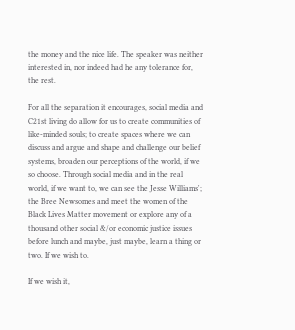the money and the nice life. The speaker was neither interested in, nor indeed had he any tolerance for, the rest.

For all the separation it encourages, social media and C21st living do allow for us to create communities of like-minded souls; to create spaces where we can discuss and argue and shape and challenge our belief systems, broaden our perceptions of the world, if we so choose. Through social media and in the real world, if we want to, we can see the Jesse Williams'; the Bree Newsomes and meet the women of the Black Lives Matter movement or explore any of a thousand other social &/or economic justice issues before lunch and maybe, just maybe, learn a thing or two. If we wish to.

If we wish it,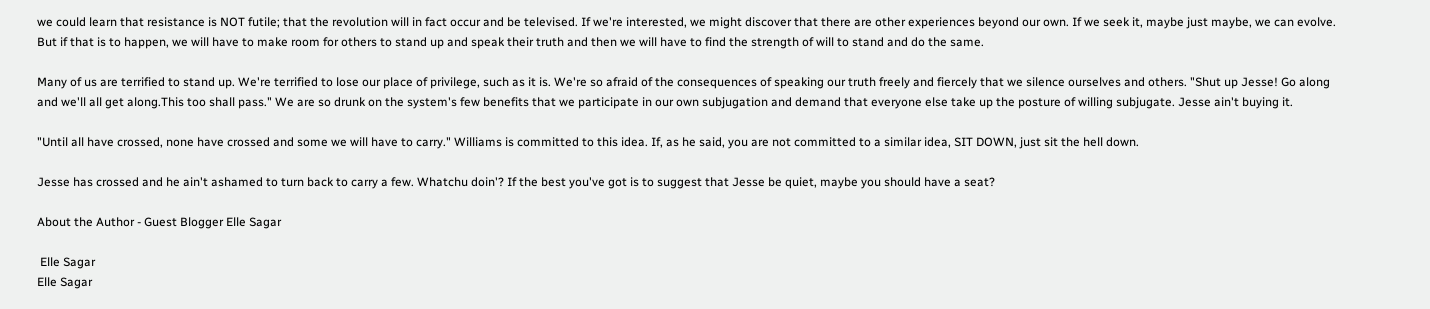we could learn that resistance is NOT futile; that the revolution will in fact occur and be televised. If we're interested, we might discover that there are other experiences beyond our own. If we seek it, maybe just maybe, we can evolve. But if that is to happen, we will have to make room for others to stand up and speak their truth and then we will have to find the strength of will to stand and do the same.

Many of us are terrified to stand up. We're terrified to lose our place of privilege, such as it is. We're so afraid of the consequences of speaking our truth freely and fiercely that we silence ourselves and others. "Shut up Jesse! Go along and we'll all get along.This too shall pass." We are so drunk on the system's few benefits that we participate in our own subjugation and demand that everyone else take up the posture of willing subjugate. Jesse ain't buying it.

"Until all have crossed, none have crossed and some we will have to carry." Williams is committed to this idea. If, as he said, you are not committed to a similar idea, SIT DOWN, just sit the hell down.

Jesse has crossed and he ain't ashamed to turn back to carry a few. Whatchu doin'? If the best you've got is to suggest that Jesse be quiet, maybe you should have a seat?

About the Author - Guest Blogger Elle Sagar

 Elle Sagar
Elle Sagar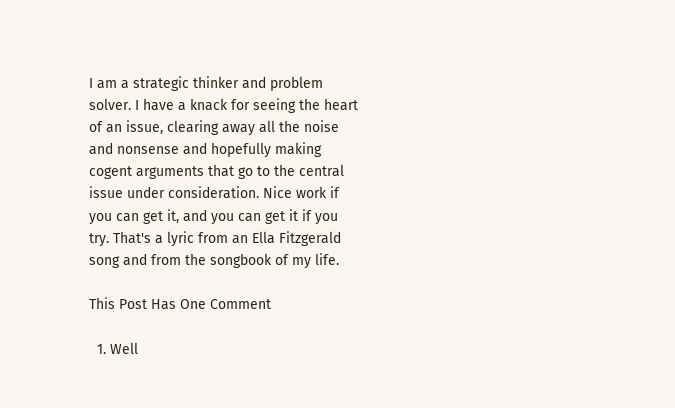I am a strategic thinker and problem solver. I have a knack for seeing the heart of an issue, clearing away all the noise and nonsense and hopefully making cogent arguments that go to the central issue under consideration. Nice work if you can get it, and you can get it if you try. That's a lyric from an Ella Fitzgerald song and from the songbook of my life.

This Post Has One Comment

  1. Well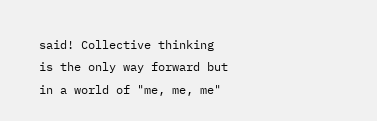said! Collective thinking is the only way forward but in a world of "me, me, me"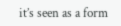it’s seen as a form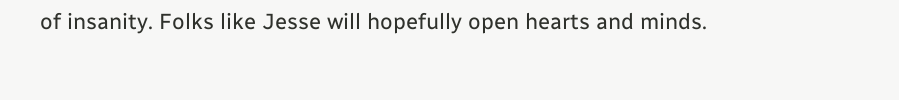of insanity. Folks like Jesse will hopefully open hearts and minds.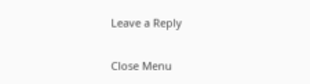Leave a Reply

Close Menu